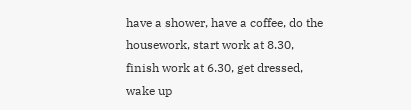have a shower, have a coffee, do the housework, start work at 8.30, finish work at 6.30, get dressed, wake up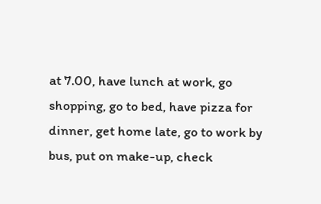at 7.00, have lunch at work, go shopping, go to bed, have pizza for dinner, get home late, go to work by bus, put on make-up, check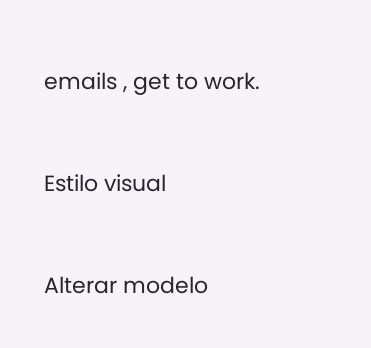emails , get to work.


Estilo visual


Alterar modelo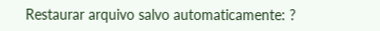Restaurar arquivo salvo automaticamente: ?